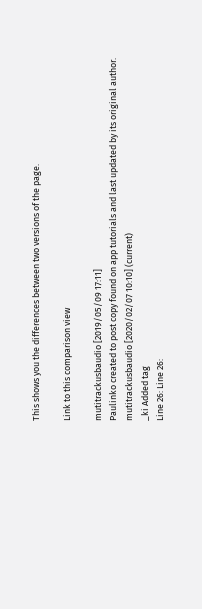This shows you the differences between two versions of the page.

Link to this comparison view

mutitrackusbaudio [2019/05/09 17:11]
Paulinko created to post copy found on app tutorials and last updated by its original author.
mutitrackusbaudio [2020/02/07 10:10] (current)
_ki Added tag
Line 26: Line 26: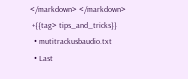</markdown> </markdown>
 +{{tag> tips_and_tricks}}
  • mutitrackusbaudio.txt
  • Last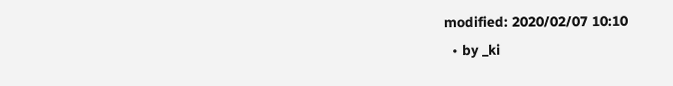modified: 2020/02/07 10:10
  • by _ki